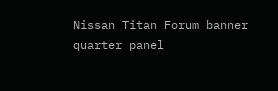Nissan Titan Forum banner
quarter panel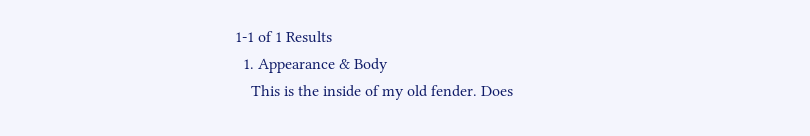1-1 of 1 Results
  1. Appearance & Body
    This is the inside of my old fender. Does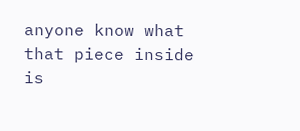anyone know what that piece inside is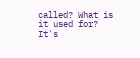called? What is it used for? It's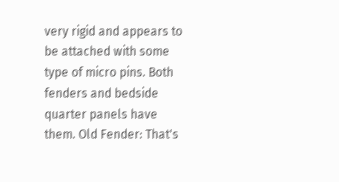very rigid and appears to be attached with some type of micro pins. Both fenders and bedside quarter panels have them. Old Fender: That's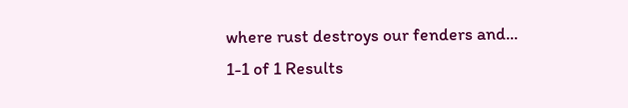where rust destroys our fenders and...
1-1 of 1 Results